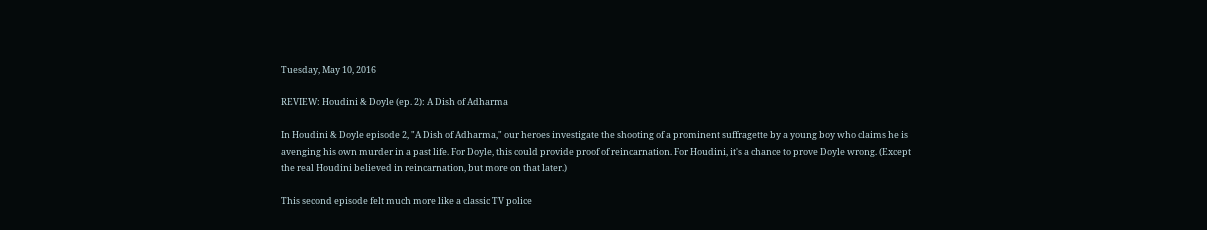Tuesday, May 10, 2016

REVIEW: Houdini & Doyle (ep. 2): A Dish of Adharma

In Houdini & Doyle episode 2, "A Dish of Adharma," our heroes investigate the shooting of a prominent suffragette by a young boy who claims he is avenging his own murder in a past life. For Doyle, this could provide proof of reincarnation. For Houdini, it's a chance to prove Doyle wrong. (Except the real Houdini believed in reincarnation, but more on that later.)

This second episode felt much more like a classic TV police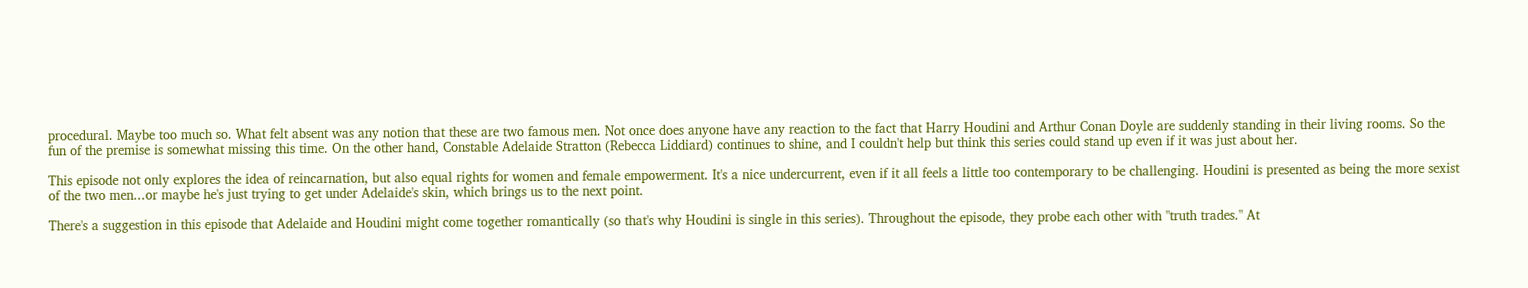procedural. Maybe too much so. What felt absent was any notion that these are two famous men. Not once does anyone have any reaction to the fact that Harry Houdini and Arthur Conan Doyle are suddenly standing in their living rooms. So the fun of the premise is somewhat missing this time. On the other hand, Constable Adelaide Stratton (Rebecca Liddiard) continues to shine, and I couldn't help but think this series could stand up even if it was just about her.

This episode not only explores the idea of reincarnation, but also equal rights for women and female empowerment. It's a nice undercurrent, even if it all feels a little too contemporary to be challenging. Houdini is presented as being the more sexist of the two men...or maybe he's just trying to get under Adelaide's skin, which brings us to the next point.

There's a suggestion in this episode that Adelaide and Houdini might come together romantically (so that's why Houdini is single in this series). Throughout the episode, they probe each other with "truth trades." At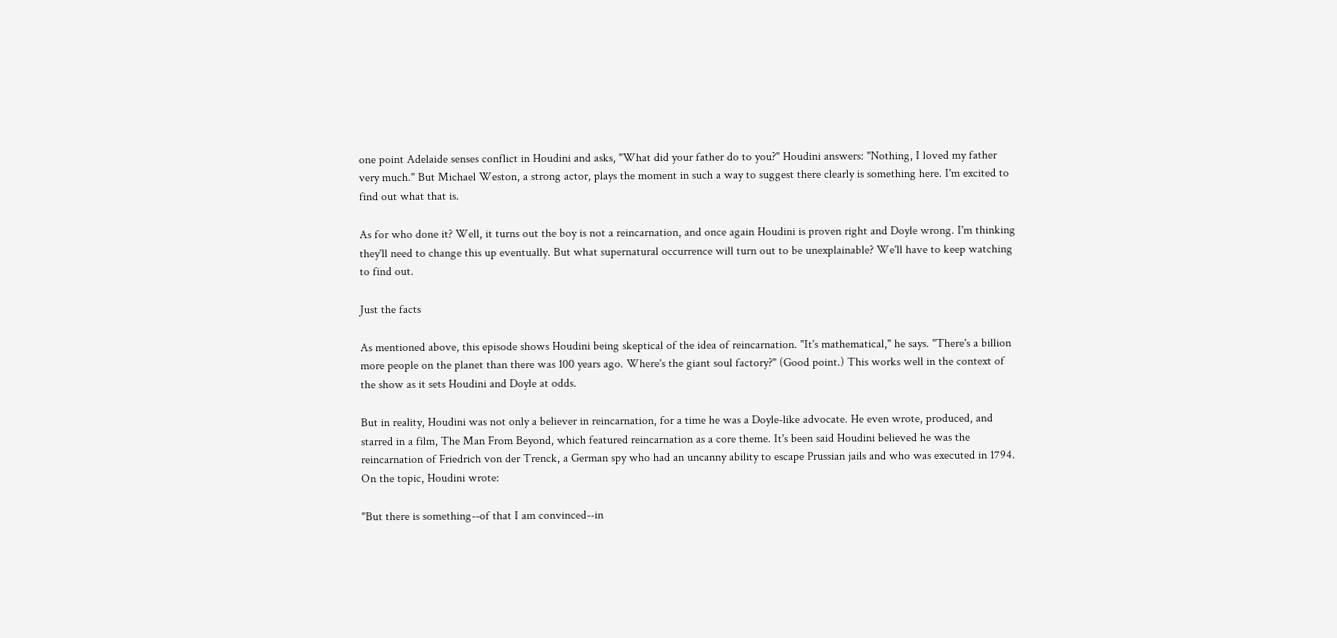one point Adelaide senses conflict in Houdini and asks, "What did your father do to you?" Houdini answers: "Nothing, I loved my father very much." But Michael Weston, a strong actor, plays the moment in such a way to suggest there clearly is something here. I'm excited to find out what that is.

As for who done it? Well, it turns out the boy is not a reincarnation, and once again Houdini is proven right and Doyle wrong. I'm thinking they'll need to change this up eventually. But what supernatural occurrence will turn out to be unexplainable? We'll have to keep watching to find out.

Just the facts

As mentioned above, this episode shows Houdini being skeptical of the idea of reincarnation. "It's mathematical," he says. "There's a billion more people on the planet than there was 100 years ago. Where's the giant soul factory?" (Good point.) This works well in the context of the show as it sets Houdini and Doyle at odds.

But in reality, Houdini was not only a believer in reincarnation, for a time he was a Doyle-like advocate. He even wrote, produced, and starred in a film, The Man From Beyond, which featured reincarnation as a core theme. It's been said Houdini believed he was the reincarnation of Friedrich von der Trenck, a German spy who had an uncanny ability to escape Prussian jails and who was executed in 1794. On the topic, Houdini wrote:

"But there is something--of that I am convinced--in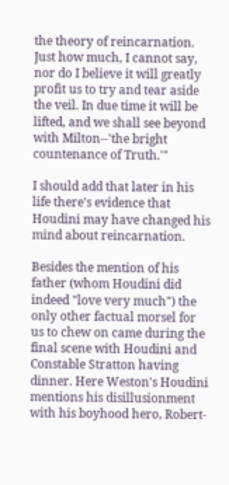the theory of reincarnation. Just how much, I cannot say, nor do I believe it will greatly profit us to try and tear aside the veil. In due time it will be lifted, and we shall see beyond with Milton--'the bright countenance of Truth.'"

I should add that later in his life there's evidence that Houdini may have changed his mind about reincarnation.

Besides the mention of his father (whom Houdini did indeed "love very much") the only other factual morsel for us to chew on came during the final scene with Houdini and Constable Stratton having dinner. Here Weston's Houdini mentions his disillusionment with his boyhood hero, Robert-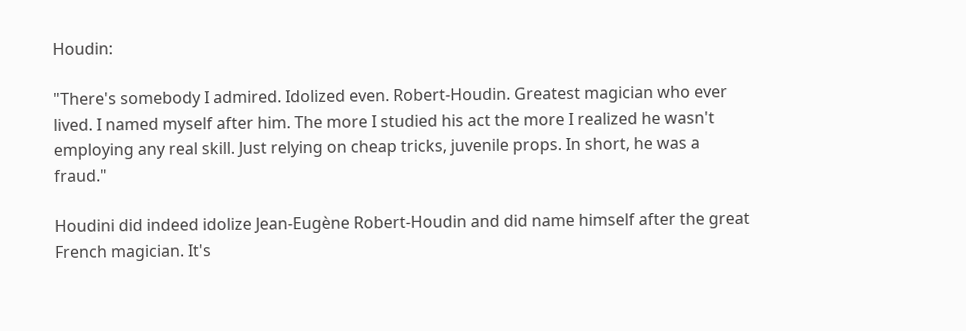Houdin:

"There's somebody I admired. Idolized even. Robert-Houdin. Greatest magician who ever lived. I named myself after him. The more I studied his act the more I realized he wasn't employing any real skill. Just relying on cheap tricks, juvenile props. In short, he was a fraud."

Houdini did indeed idolize Jean-Eugène Robert-Houdin and did name himself after the great French magician. It's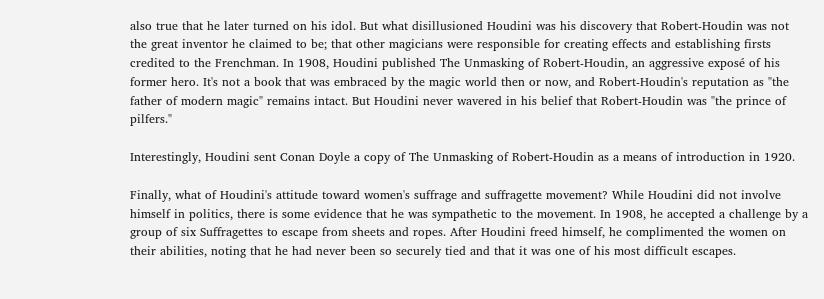also true that he later turned on his idol. But what disillusioned Houdini was his discovery that Robert-Houdin was not the great inventor he claimed to be; that other magicians were responsible for creating effects and establishing firsts credited to the Frenchman. In 1908, Houdini published The Unmasking of Robert-Houdin, an aggressive exposé of his former hero. It's not a book that was embraced by the magic world then or now, and Robert-Houdin's reputation as "the father of modern magic" remains intact. But Houdini never wavered in his belief that Robert-Houdin was "the prince of pilfers."

Interestingly, Houdini sent Conan Doyle a copy of The Unmasking of Robert-Houdin as a means of introduction in 1920.

Finally, what of Houdini's attitude toward women's suffrage and suffragette movement? While Houdini did not involve himself in politics, there is some evidence that he was sympathetic to the movement. In 1908, he accepted a challenge by a group of six Suffragettes to escape from sheets and ropes. After Houdini freed himself, he complimented the women on their abilities, noting that he had never been so securely tied and that it was one of his most difficult escapes.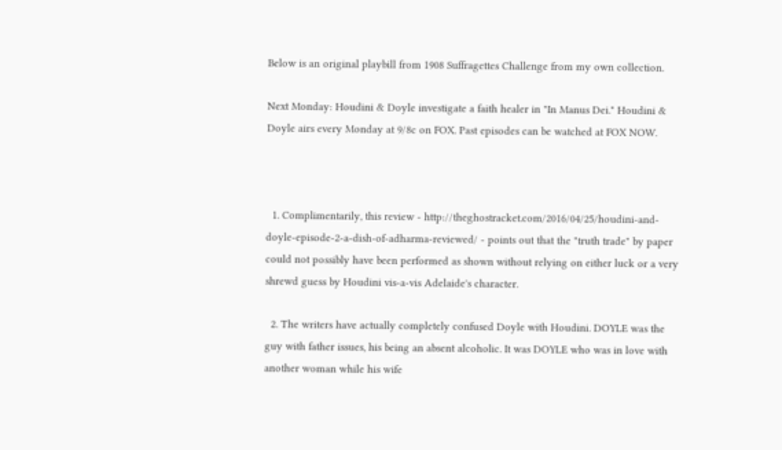Below is an original playbill from 1908 Suffragettes Challenge from my own collection.

Next Monday: Houdini & Doyle investigate a faith healer in "In Manus Dei." Houdini & Doyle airs every Monday at 9/8c on FOX. Past episodes can be watched at FOX NOW.



  1. Complimentarily, this review - http://theghostracket.com/2016/04/25/houdini-and-doyle-episode-2-a-dish-of-adharma-reviewed/ - points out that the "truth trade" by paper could not possibly have been performed as shown without relying on either luck or a very shrewd guess by Houdini vis-a-vis Adelaide's character.

  2. The writers have actually completely confused Doyle with Houdini. DOYLE was the guy with father issues, his being an absent alcoholic. It was DOYLE who was in love with another woman while his wife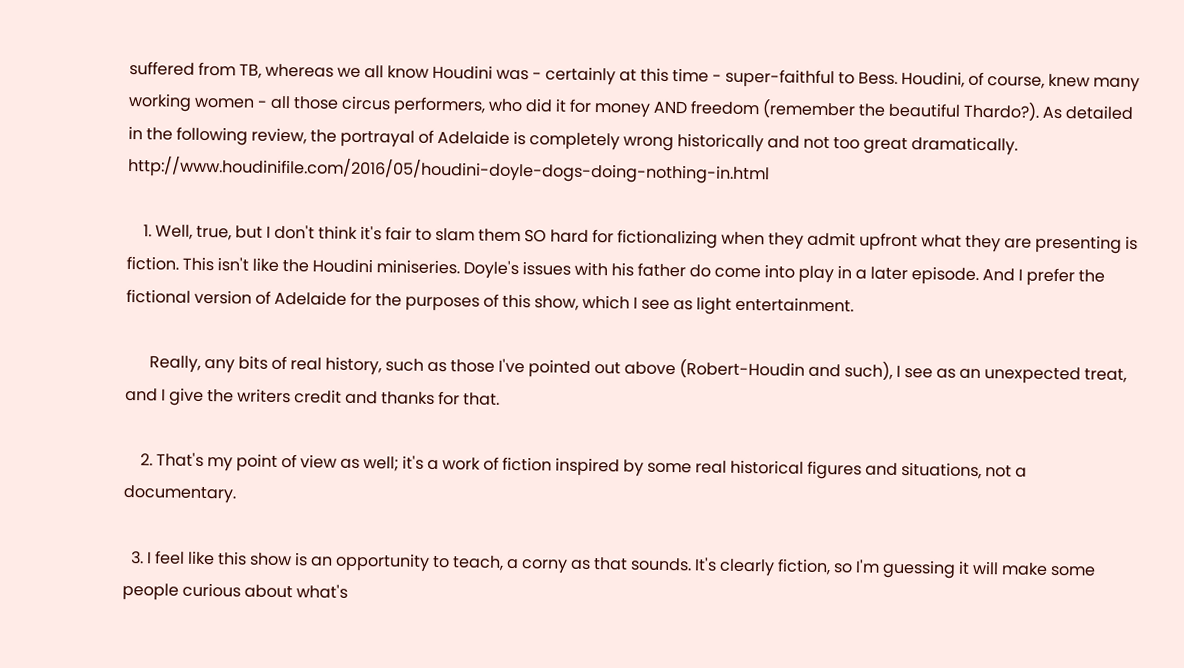suffered from TB, whereas we all know Houdini was - certainly at this time - super-faithful to Bess. Houdini, of course, knew many working women - all those circus performers, who did it for money AND freedom (remember the beautiful Thardo?). As detailed in the following review, the portrayal of Adelaide is completely wrong historically and not too great dramatically. http://www.houdinifile.com/2016/05/houdini-doyle-dogs-doing-nothing-in.html

    1. Well, true, but I don't think it's fair to slam them SO hard for fictionalizing when they admit upfront what they are presenting is fiction. This isn't like the Houdini miniseries. Doyle's issues with his father do come into play in a later episode. And I prefer the fictional version of Adelaide for the purposes of this show, which I see as light entertainment.

      Really, any bits of real history, such as those I've pointed out above (Robert-Houdin and such), I see as an unexpected treat, and I give the writers credit and thanks for that.

    2. That's my point of view as well; it's a work of fiction inspired by some real historical figures and situations, not a documentary.

  3. I feel like this show is an opportunity to teach, a corny as that sounds. It's clearly fiction, so I'm guessing it will make some people curious about what's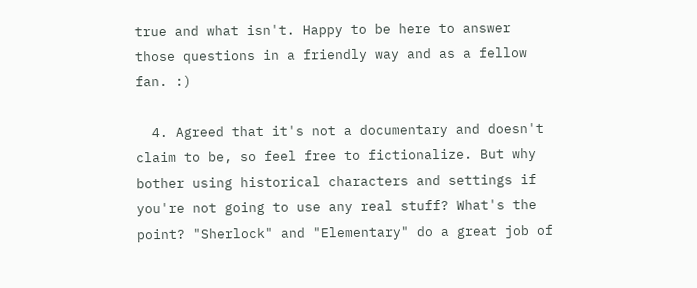true and what isn't. Happy to be here to answer those questions in a friendly way and as a fellow fan. :)

  4. Agreed that it's not a documentary and doesn't claim to be, so feel free to fictionalize. But why bother using historical characters and settings if you're not going to use any real stuff? What's the point? "Sherlock" and "Elementary" do a great job of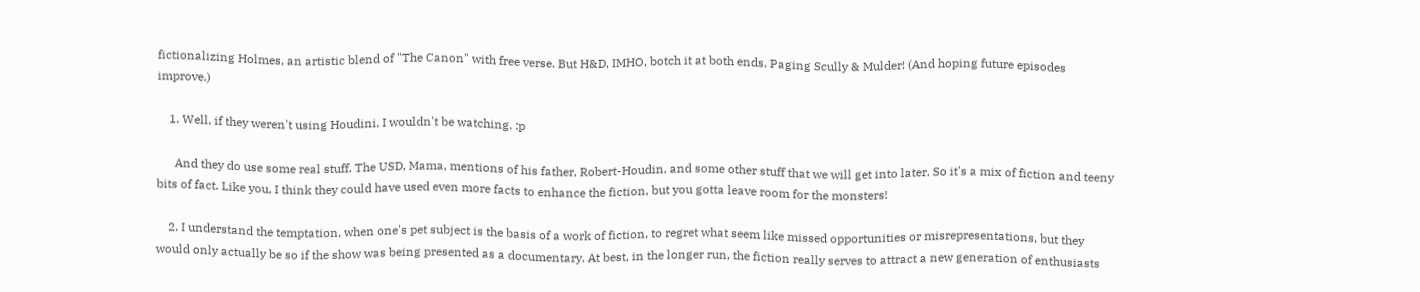fictionalizing Holmes, an artistic blend of "The Canon" with free verse. But H&D, IMHO, botch it at both ends. Paging Scully & Mulder! (And hoping future episodes improve.)

    1. Well, if they weren't using Houdini, I wouldn't be watching. :p

      And they do use some real stuff. The USD, Mama, mentions of his father, Robert-Houdin, and some other stuff that we will get into later. So it's a mix of fiction and teeny bits of fact. Like you, I think they could have used even more facts to enhance the fiction, but you gotta leave room for the monsters!

    2. I understand the temptation, when one's pet subject is the basis of a work of fiction, to regret what seem like missed opportunities or misrepresentations, but they would only actually be so if the show was being presented as a documentary. At best, in the longer run, the fiction really serves to attract a new generation of enthusiasts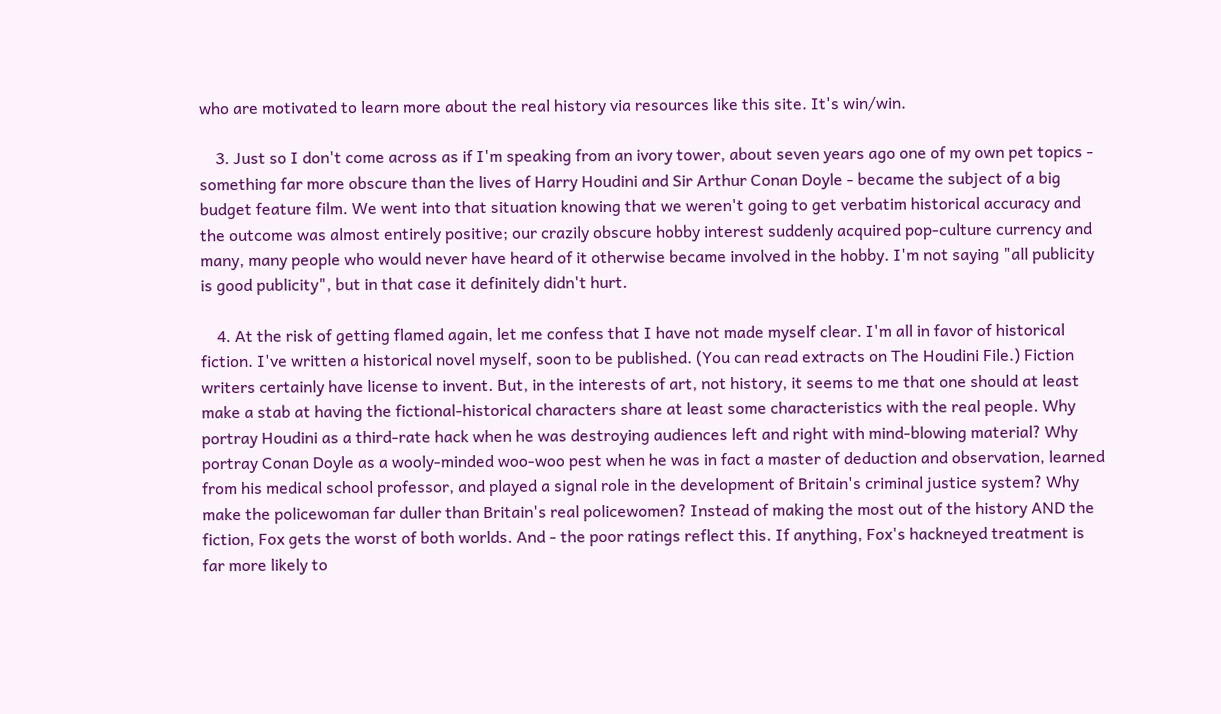who are motivated to learn more about the real history via resources like this site. It's win/win.

    3. Just so I don't come across as if I'm speaking from an ivory tower, about seven years ago one of my own pet topics - something far more obscure than the lives of Harry Houdini and Sir Arthur Conan Doyle - became the subject of a big budget feature film. We went into that situation knowing that we weren't going to get verbatim historical accuracy and the outcome was almost entirely positive; our crazily obscure hobby interest suddenly acquired pop-culture currency and many, many people who would never have heard of it otherwise became involved in the hobby. I'm not saying "all publicity is good publicity", but in that case it definitely didn't hurt.

    4. At the risk of getting flamed again, let me confess that I have not made myself clear. I'm all in favor of historical fiction. I've written a historical novel myself, soon to be published. (You can read extracts on The Houdini File.) Fiction writers certainly have license to invent. But, in the interests of art, not history, it seems to me that one should at least make a stab at having the fictional-historical characters share at least some characteristics with the real people. Why portray Houdini as a third-rate hack when he was destroying audiences left and right with mind-blowing material? Why portray Conan Doyle as a wooly-minded woo-woo pest when he was in fact a master of deduction and observation, learned from his medical school professor, and played a signal role in the development of Britain's criminal justice system? Why make the policewoman far duller than Britain's real policewomen? Instead of making the most out of the history AND the fiction, Fox gets the worst of both worlds. And - the poor ratings reflect this. If anything, Fox's hackneyed treatment is far more likely to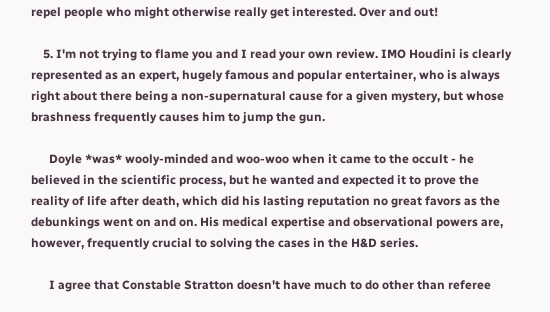repel people who might otherwise really get interested. Over and out!

    5. I'm not trying to flame you and I read your own review. IMO Houdini is clearly represented as an expert, hugely famous and popular entertainer, who is always right about there being a non-supernatural cause for a given mystery, but whose brashness frequently causes him to jump the gun.

      Doyle *was* wooly-minded and woo-woo when it came to the occult - he believed in the scientific process, but he wanted and expected it to prove the reality of life after death, which did his lasting reputation no great favors as the debunkings went on and on. His medical expertise and observational powers are, however, frequently crucial to solving the cases in the H&D series.

      I agree that Constable Stratton doesn't have much to do other than referee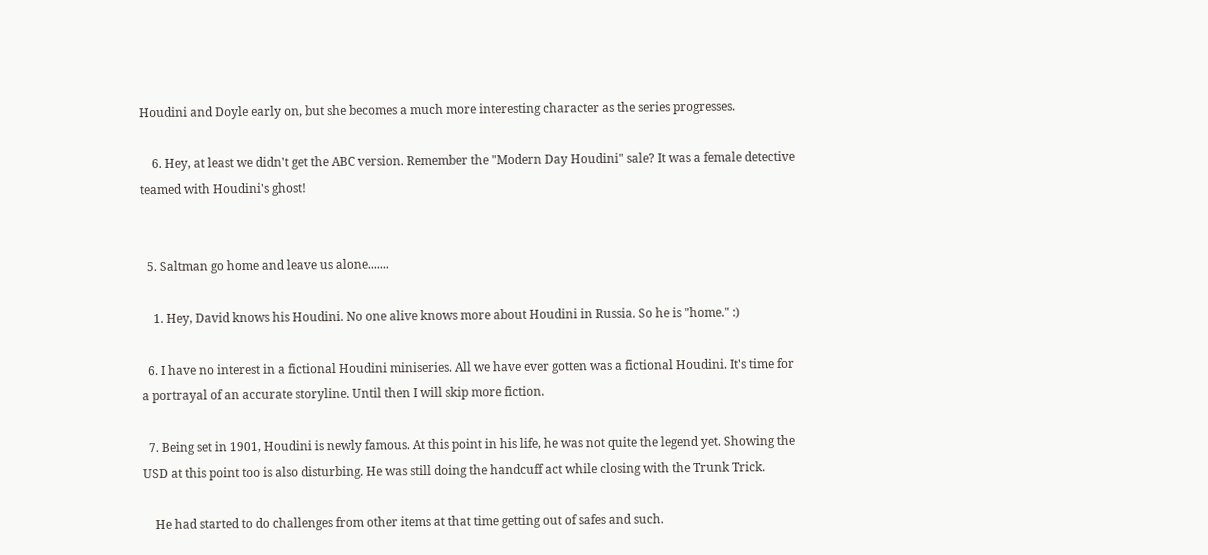Houdini and Doyle early on, but she becomes a much more interesting character as the series progresses.

    6. Hey, at least we didn't get the ABC version. Remember the "Modern Day Houdini" sale? It was a female detective teamed with Houdini's ghost!


  5. Saltman go home and leave us alone.......

    1. Hey, David knows his Houdini. No one alive knows more about Houdini in Russia. So he is "home." :)

  6. I have no interest in a fictional Houdini miniseries. All we have ever gotten was a fictional Houdini. It's time for a portrayal of an accurate storyline. Until then I will skip more fiction.

  7. Being set in 1901, Houdini is newly famous. At this point in his life, he was not quite the legend yet. Showing the USD at this point too is also disturbing. He was still doing the handcuff act while closing with the Trunk Trick.

    He had started to do challenges from other items at that time getting out of safes and such.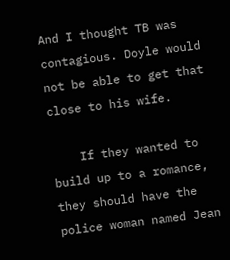And I thought TB was contagious. Doyle would not be able to get that close to his wife.

    If they wanted to build up to a romance, they should have the police woman named Jean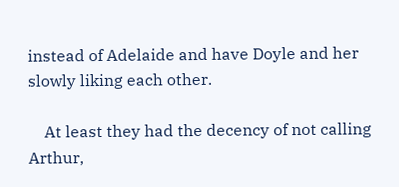instead of Adelaide and have Doyle and her slowly liking each other.

    At least they had the decency of not calling Arthur,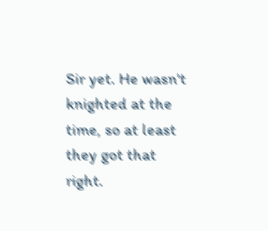Sir yet. He wasn't knighted at the time, so at least they got that right.